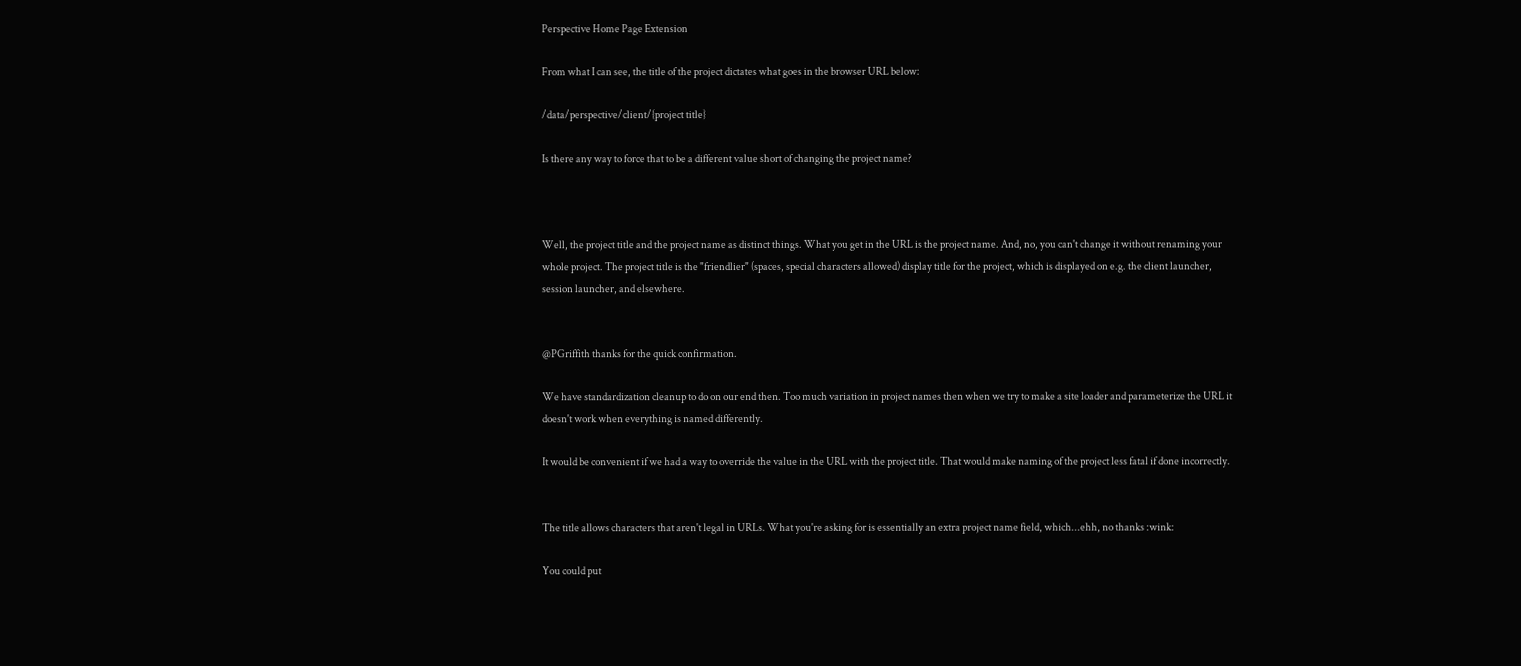Perspective Home Page Extension

From what I can see, the title of the project dictates what goes in the browser URL below:

/data/perspective/client/{project title}

Is there any way to force that to be a different value short of changing the project name?



Well, the project title and the project name as distinct things. What you get in the URL is the project name. And, no, you can't change it without renaming your whole project. The project title is the "friendlier" (spaces, special characters allowed) display title for the project, which is displayed on e.g. the client launcher, session launcher, and elsewhere.


@PGriffith thanks for the quick confirmation.

We have standardization cleanup to do on our end then. Too much variation in project names then when we try to make a site loader and parameterize the URL it doesn't work when everything is named differently.

It would be convenient if we had a way to override the value in the URL with the project title. That would make naming of the project less fatal if done incorrectly.


The title allows characters that aren't legal in URLs. What you're asking for is essentially an extra project name field, which...ehh, no thanks :wink:

You could put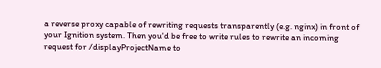a reverse proxy capable of rewriting requests transparently (e.g. nginx) in front of your Ignition system. Then you'd be free to write rules to rewrite an incoming request for /displayProjectName to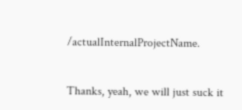/actualInternalProjectName.


Thanks, yeah, we will just suck it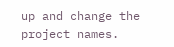up and change the project names.